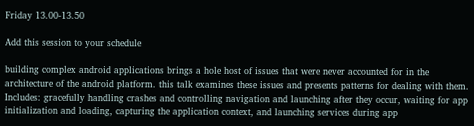Friday 13.00-13.50

Add this session to your schedule

building complex android applications brings a hole host of issues that were never accounted for in the architecture of the android platform. this talk examines these issues and presents patterns for dealing with them. Includes: gracefully handling crashes and controlling navigation and launching after they occur, waiting for app initialization and loading, capturing the application context, and launching services during app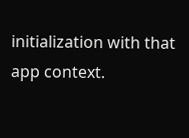initialization with that app context.